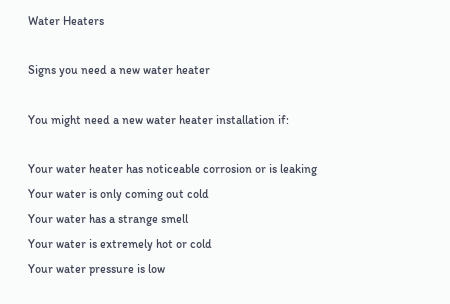Water Heaters

Signs you need a new water heater

You might need a new water heater installation if:

Your water heater has noticeable corrosion or is leaking
Your water is only coming out cold
Your water has a strange smell
Your water is extremely hot or cold
Your water pressure is low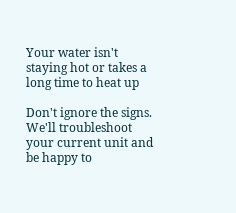Your water isn't staying hot or takes a long time to heat up

Don't ignore the signs. We'll troubleshoot your current unit and be happy to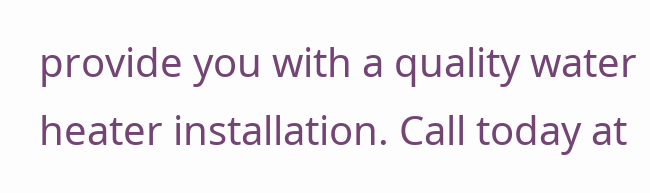provide you with a quality water heater installation. Call today at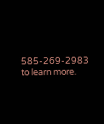585-269-2983 to learn more.